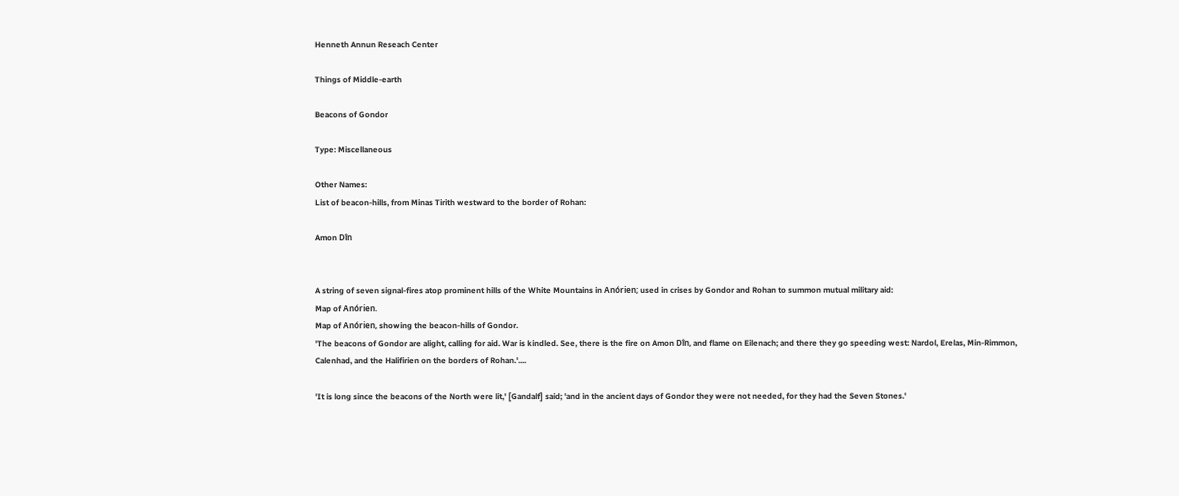Henneth Annun Reseach Center

Things of Middle-earth

Beacons of Gondor

Type: Miscellaneous

Other Names:
List of beacon-hills, from Minas Tirith westward to the border of Rohan:

Amon Dîn


A string of seven signal-fires atop prominent hills of the White Mountains in Anórien; used in crises by Gondor and Rohan to summon mutual military aid:
Map of Anórien.
Map of Anórien, showing the beacon-hills of Gondor.
'The beacons of Gondor are alight, calling for aid. War is kindled. See, there is the fire on Amon Dîn, and flame on Eilenach; and there they go speeding west: Nardol, Erelas, Min-Rimmon, Calenhad, and the Halifirien on the borders of Rohan.'....

'It is long since the beacons of the North were lit,' [Gandalf] said; 'and in the ancient days of Gondor they were not needed, for they had the Seven Stones.'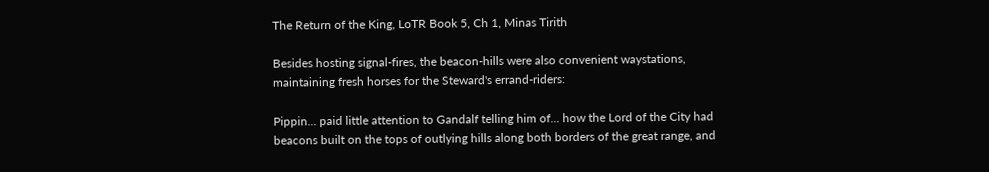The Return of the King, LoTR Book 5, Ch 1, Minas Tirith

Besides hosting signal-fires, the beacon-hills were also convenient waystations, maintaining fresh horses for the Steward's errand-riders:

Pippin... paid little attention to Gandalf telling him of... how the Lord of the City had beacons built on the tops of outlying hills along both borders of the great range, and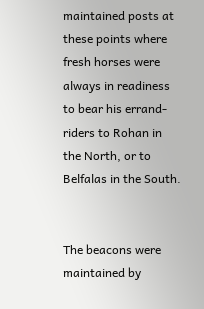maintained posts at these points where fresh horses were always in readiness to bear his errand-riders to Rohan in the North, or to Belfalas in the South.


The beacons were maintained by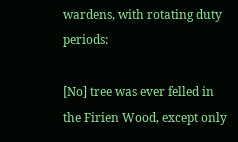wardens, with rotating duty periods:

[No] tree was ever felled in the Firien Wood, except only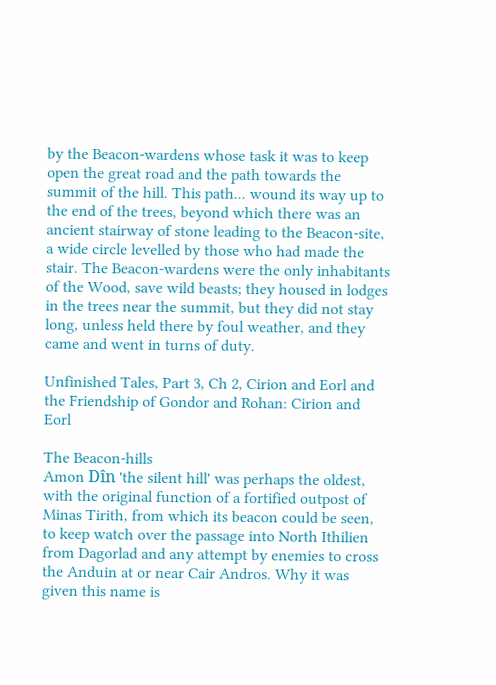by the Beacon-wardens whose task it was to keep open the great road and the path towards the summit of the hill. This path... wound its way up to the end of the trees, beyond which there was an ancient stairway of stone leading to the Beacon-site, a wide circle levelled by those who had made the stair. The Beacon-wardens were the only inhabitants of the Wood, save wild beasts; they housed in lodges in the trees near the summit, but they did not stay long, unless held there by foul weather, and they came and went in turns of duty.

Unfinished Tales, Part 3, Ch 2, Cirion and Eorl and the Friendship of Gondor and Rohan: Cirion and Eorl

The Beacon-hills
Amon Dîn 'the silent hill' was perhaps the oldest, with the original function of a fortified outpost of Minas Tirith, from which its beacon could be seen, to keep watch over the passage into North Ithilien from Dagorlad and any attempt by enemies to cross the Anduin at or near Cair Andros. Why it was given this name is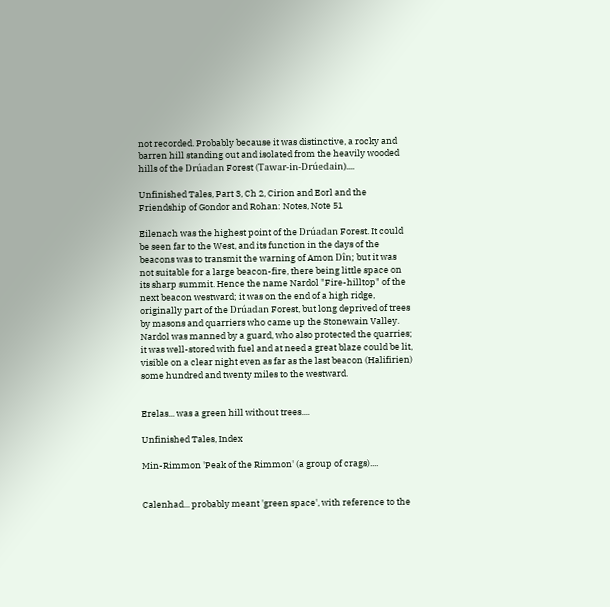not recorded. Probably because it was distinctive, a rocky and barren hill standing out and isolated from the heavily wooded hills of the Drúadan Forest (Tawar-in-Drúedain)....

Unfinished Tales, Part 3, Ch 2, Cirion and Eorl and the Friendship of Gondor and Rohan: Notes, Note 51

Eilenach was the highest point of the Drúadan Forest. It could be seen far to the West, and its function in the days of the beacons was to transmit the warning of Amon Dîn; but it was not suitable for a large beacon-fire, there being little space on its sharp summit. Hence the name Nardol "Fire-hilltop" of the next beacon westward; it was on the end of a high ridge, originally part of the Drúadan Forest, but long deprived of trees by masons and quarriers who came up the Stonewain Valley. Nardol was manned by a guard, who also protected the quarries; it was well-stored with fuel and at need a great blaze could be lit, visible on a clear night even as far as the last beacon (Halifirien) some hundred and twenty miles to the westward.


Erelas... was a green hill without trees....

Unfinished Tales, Index

Min-Rimmon 'Peak of the Rimmon' (a group of crags)....


Calenhad... probably meant 'green space', with reference to the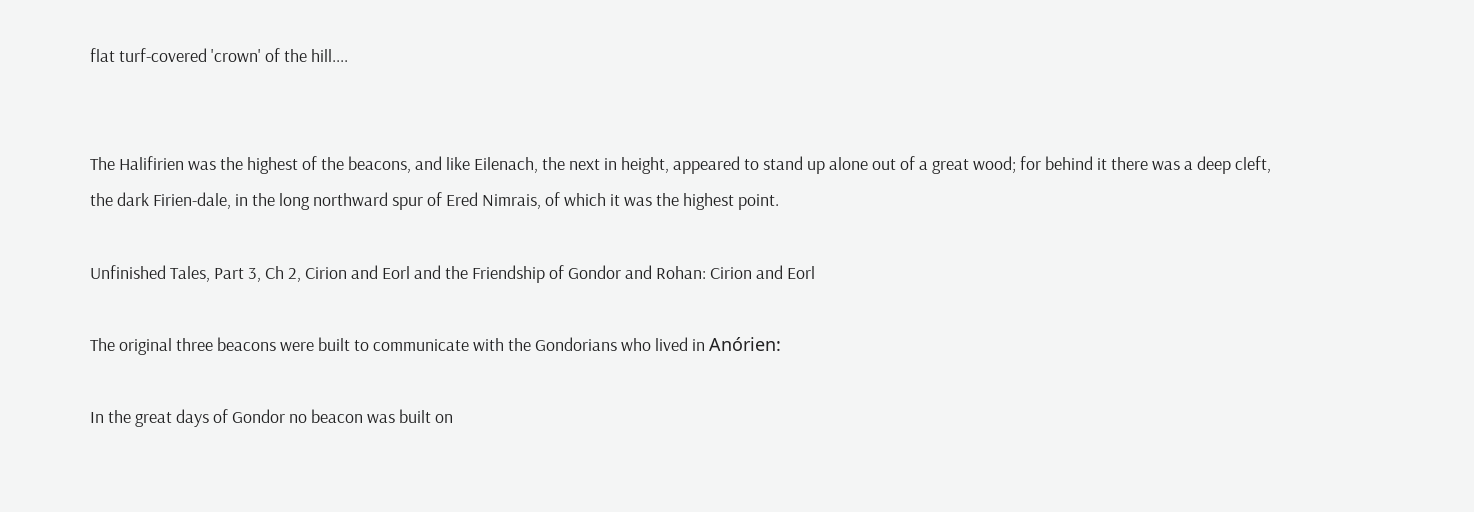flat turf-covered 'crown' of the hill....


The Halifirien was the highest of the beacons, and like Eilenach, the next in height, appeared to stand up alone out of a great wood; for behind it there was a deep cleft, the dark Firien-dale, in the long northward spur of Ered Nimrais, of which it was the highest point.

Unfinished Tales, Part 3, Ch 2, Cirion and Eorl and the Friendship of Gondor and Rohan: Cirion and Eorl

The original three beacons were built to communicate with the Gondorians who lived in Anórien:

In the great days of Gondor no beacon was built on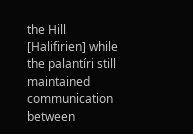the Hill [Halifirien] while the palantíri still maintained communication between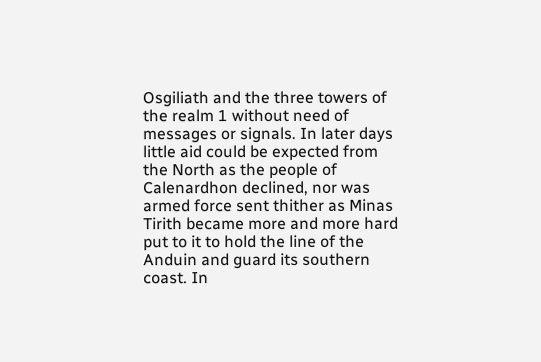Osgiliath and the three towers of the realm 1 without need of messages or signals. In later days little aid could be expected from the North as the people of Calenardhon declined, nor was armed force sent thither as Minas Tirith became more and more hard put to it to hold the line of the Anduin and guard its southern coast. In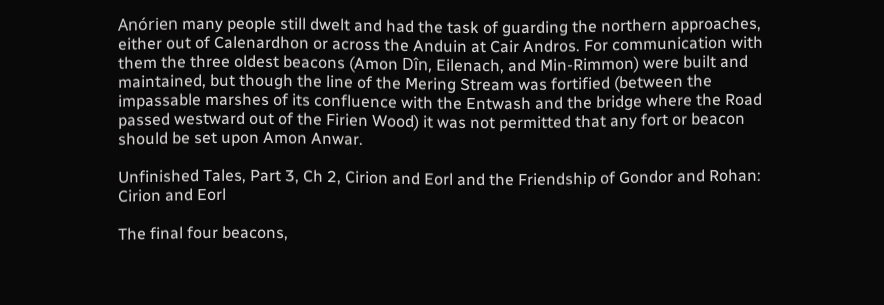Anórien many people still dwelt and had the task of guarding the northern approaches, either out of Calenardhon or across the Anduin at Cair Andros. For communication with them the three oldest beacons (Amon Dîn, Eilenach, and Min-Rimmon) were built and maintained, but though the line of the Mering Stream was fortified (between the impassable marshes of its confluence with the Entwash and the bridge where the Road passed westward out of the Firien Wood) it was not permitted that any fort or beacon should be set upon Amon Anwar.

Unfinished Tales, Part 3, Ch 2, Cirion and Eorl and the Friendship of Gondor and Rohan: Cirion and Eorl

The final four beacons,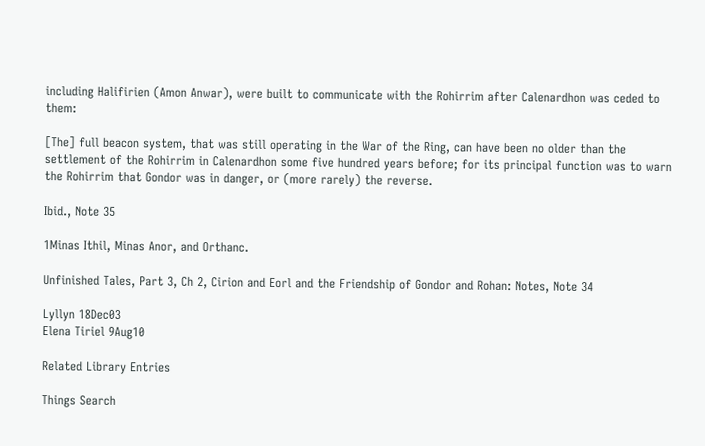including Halifirien (Amon Anwar), were built to communicate with the Rohirrim after Calenardhon was ceded to them:

[The] full beacon system, that was still operating in the War of the Ring, can have been no older than the settlement of the Rohirrim in Calenardhon some five hundred years before; for its principal function was to warn the Rohirrim that Gondor was in danger, or (more rarely) the reverse.

Ibid., Note 35

1Minas Ithil, Minas Anor, and Orthanc.

Unfinished Tales, Part 3, Ch 2, Cirion and Eorl and the Friendship of Gondor and Rohan: Notes, Note 34

Lyllyn 18Dec03
Elena Tiriel 9Aug10

Related Library Entries

Things Search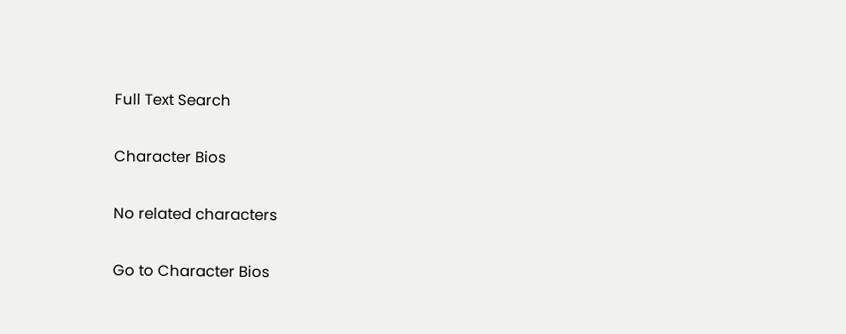Full Text Search

Character Bios

No related characters

Go to Character Bios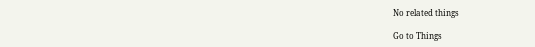No related things

Go to Things